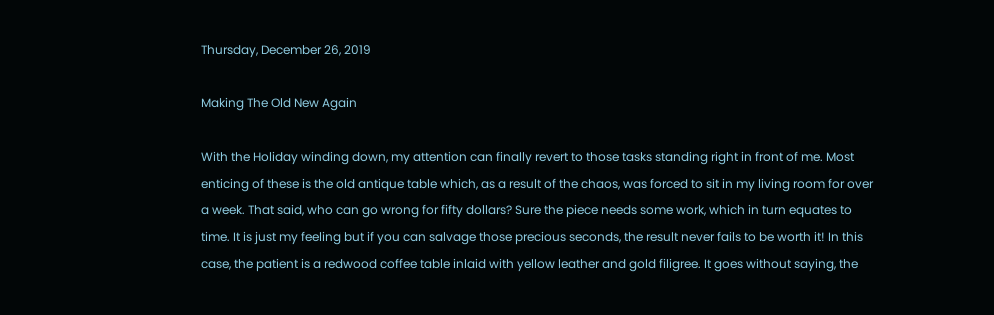Thursday, December 26, 2019

Making The Old New Again

With the Holiday winding down, my attention can finally revert to those tasks standing right in front of me. Most enticing of these is the old antique table which, as a result of the chaos, was forced to sit in my living room for over a week. That said, who can go wrong for fifty dollars? Sure the piece needs some work, which in turn equates to time. It is just my feeling but if you can salvage those precious seconds, the result never fails to be worth it! In this case, the patient is a redwood coffee table inlaid with yellow leather and gold filigree. It goes without saying, the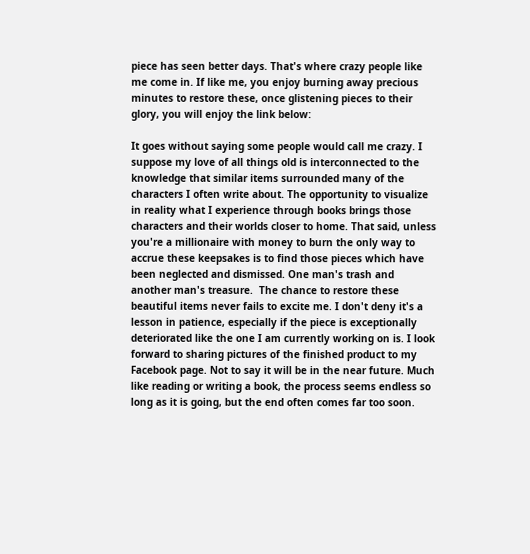piece has seen better days. That's where crazy people like me come in. If like me, you enjoy burning away precious minutes to restore these, once glistening pieces to their glory, you will enjoy the link below:

It goes without saying some people would call me crazy. I suppose my love of all things old is interconnected to the knowledge that similar items surrounded many of the characters I often write about. The opportunity to visualize in reality what I experience through books brings those characters and their worlds closer to home. That said, unless you're a millionaire with money to burn the only way to accrue these keepsakes is to find those pieces which have been neglected and dismissed. One man's trash and another man's treasure.  The chance to restore these beautiful items never fails to excite me. I don't deny it's a lesson in patience, especially if the piece is exceptionally deteriorated like the one I am currently working on is. I look forward to sharing pictures of the finished product to my Facebook page. Not to say it will be in the near future. Much like reading or writing a book, the process seems endless so long as it is going, but the end often comes far too soon.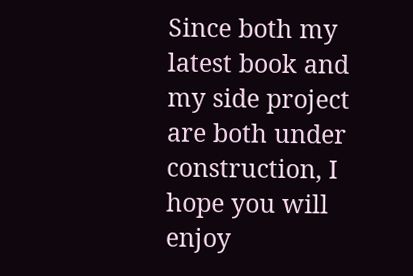Since both my latest book and my side project are both under construction, I hope you will enjoy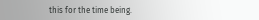this for the time being.